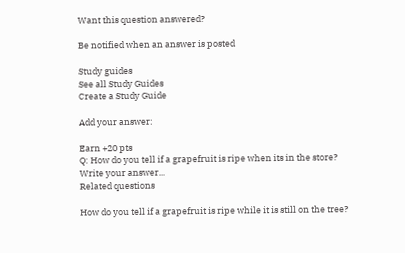Want this question answered?

Be notified when an answer is posted

Study guides
See all Study Guides
Create a Study Guide

Add your answer:

Earn +20 pts
Q: How do you tell if a grapefruit is ripe when its in the store?
Write your answer...
Related questions

How do you tell if a grapefruit is ripe while it is still on the tree?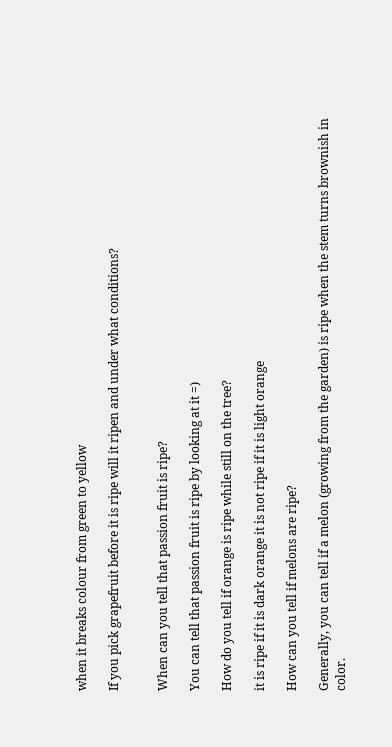when it breaks colour from green to yellow

If you pick grapefruit before it is ripe will it ripen and under what conditions?


When can you tell that passion fruit is ripe?

You can tell that passion fruit is ripe by looking at it =)

How do you tell if orange is ripe while still on the tree?

it is ripe if it is dark orange it is not ripe if it is light orange

How can you tell if melons are ripe?

Generally, you can tell if a melon (growing from the garden) is ripe when the stem turns brownish in color.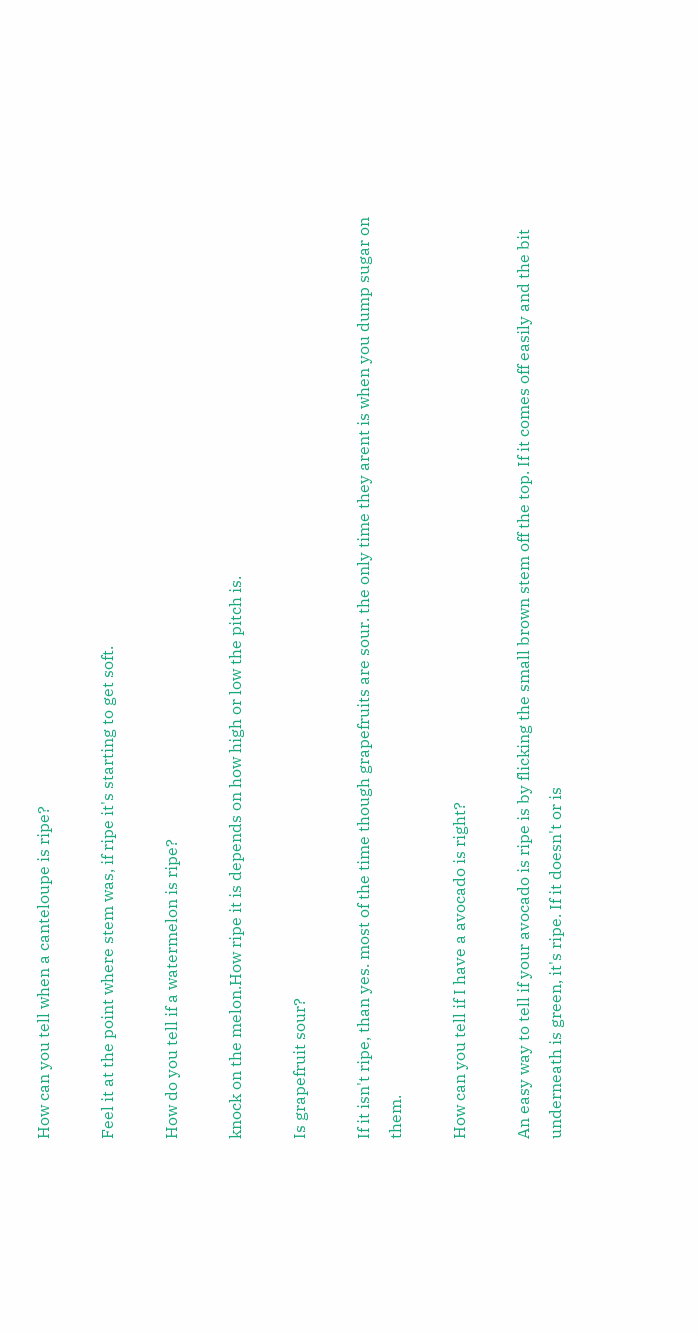How can you tell when a canteloupe is ripe?

Feel it at the point where stem was, if ripe it's starting to get soft.

How do you tell if a watermelon is ripe?

knock on the melon.How ripe it is depends on how high or low the pitch is.

Is grapefruit sour?

If it isn't ripe, than yes. most of the time though grapefruits are sour. the only time they arent is when you dump sugar on them.

How can you tell if I have a avocado is right?

An easy way to tell if your avocado is ripe is by flicking the small brown stem off the top. If it comes off easily and the bit underneath is green, it's ripe. If it doesn't or is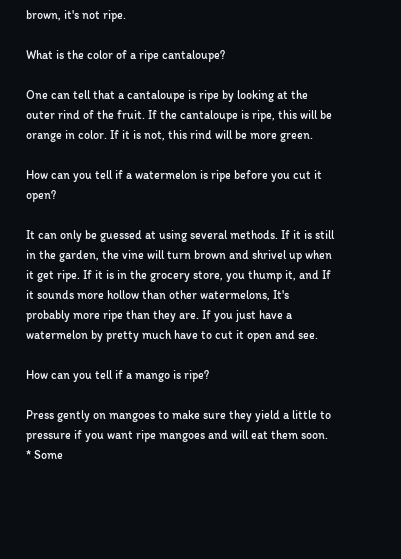brown, it's not ripe.

What is the color of a ripe cantaloupe?

One can tell that a cantaloupe is ripe by looking at the outer rind of the fruit. If the cantaloupe is ripe, this will be orange in color. If it is not, this rind will be more green.

How can you tell if a watermelon is ripe before you cut it open?

It can only be guessed at using several methods. If it is still in the garden, the vine will turn brown and shrivel up when it get ripe. If it is in the grocery store, you thump it, and If it sounds more hollow than other watermelons, It's probably more ripe than they are. If you just have a watermelon by pretty much have to cut it open and see.

How can you tell if a mango is ripe?

Press gently on mangoes to make sure they yield a little to pressure if you want ripe mangoes and will eat them soon. * Some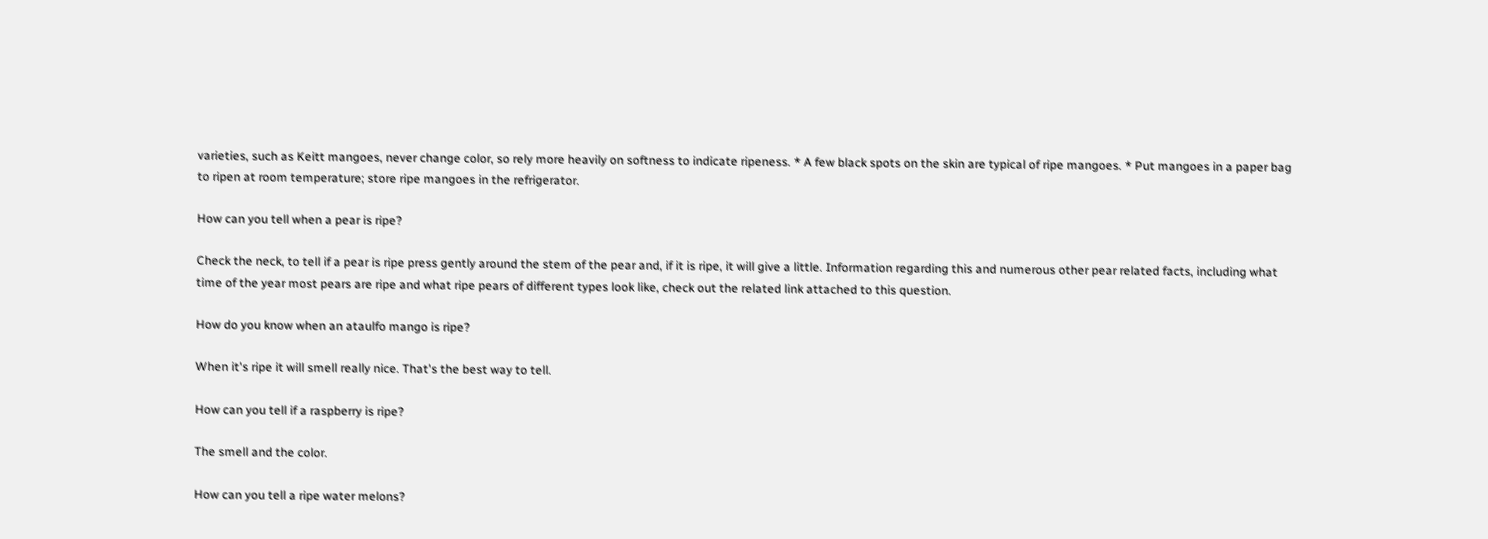varieties, such as Keitt mangoes, never change color, so rely more heavily on softness to indicate ripeness. * A few black spots on the skin are typical of ripe mangoes. * Put mangoes in a paper bag to ripen at room temperature; store ripe mangoes in the refrigerator.

How can you tell when a pear is ripe?

Check the neck, to tell if a pear is ripe press gently around the stem of the pear and, if it is ripe, it will give a little. Information regarding this and numerous other pear related facts, including what time of the year most pears are ripe and what ripe pears of different types look like, check out the related link attached to this question.

How do you know when an ataulfo mango is ripe?

When it's ripe it will smell really nice. That's the best way to tell.

How can you tell if a raspberry is ripe?

The smell and the color.

How can you tell a ripe water melons?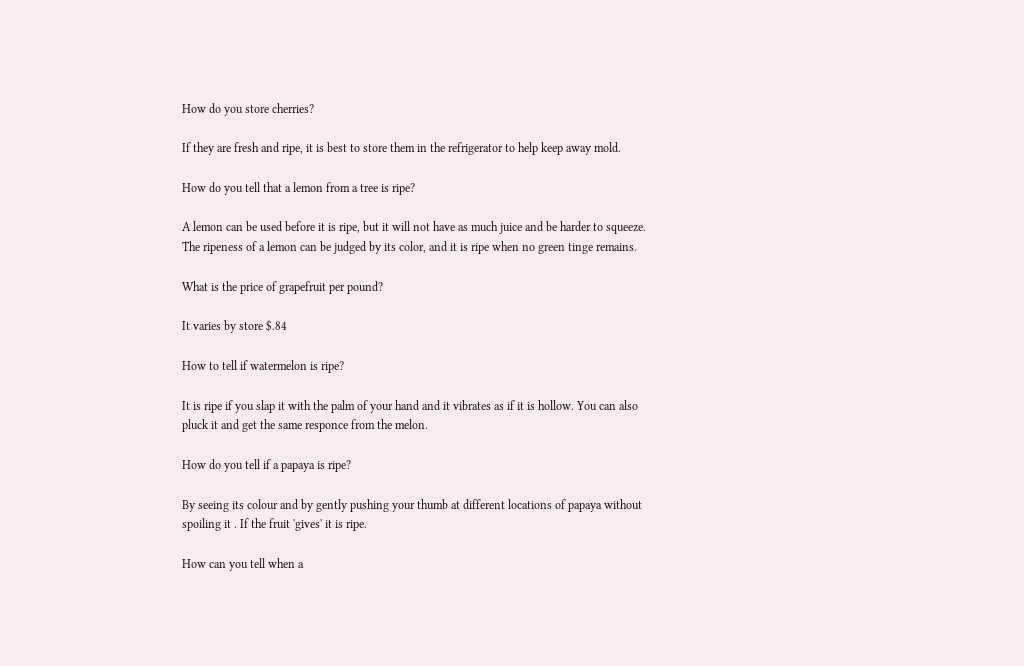How do you store cherries?

If they are fresh and ripe, it is best to store them in the refrigerator to help keep away mold.

How do you tell that a lemon from a tree is ripe?

A lemon can be used before it is ripe, but it will not have as much juice and be harder to squeeze. The ripeness of a lemon can be judged by its color, and it is ripe when no green tinge remains.

What is the price of grapefruit per pound?

It varies by store $.84

How to tell if watermelon is ripe?

It is ripe if you slap it with the palm of your hand and it vibrates as if it is hollow. You can also pluck it and get the same responce from the melon.

How do you tell if a papaya is ripe?

By seeing its colour and by gently pushing your thumb at different locations of papaya without spoiling it . If the fruit 'gives' it is ripe.

How can you tell when a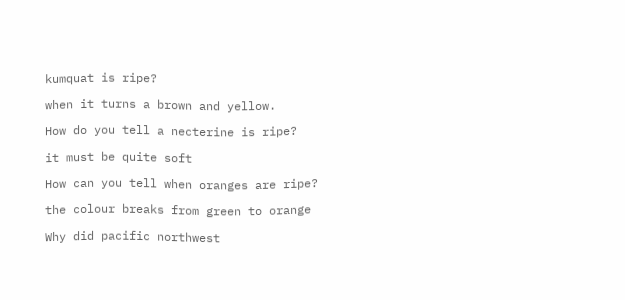kumquat is ripe?

when it turns a brown and yellow.

How do you tell a necterine is ripe?

it must be quite soft

How can you tell when oranges are ripe?

the colour breaks from green to orange

Why did pacific northwest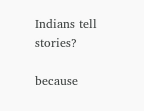Indians tell stories?

because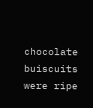chocolate buiscuits were ripe